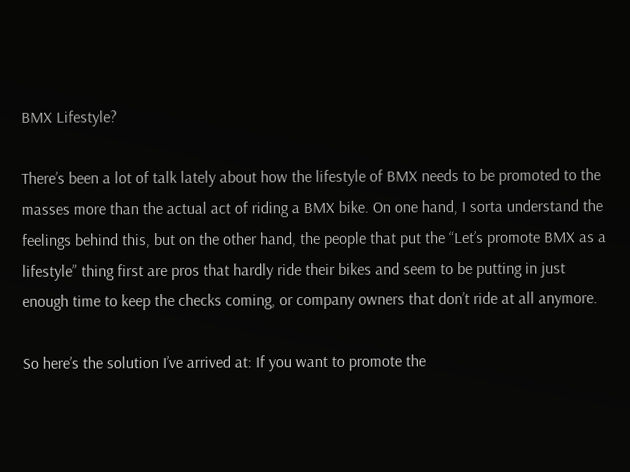BMX Lifestyle?

There’s been a lot of talk lately about how the lifestyle of BMX needs to be promoted to the masses more than the actual act of riding a BMX bike. On one hand, I sorta understand the feelings behind this, but on the other hand, the people that put the “Let’s promote BMX as a lifestyle” thing first are pros that hardly ride their bikes and seem to be putting in just enough time to keep the checks coming, or company owners that don’t ride at all anymore.

So here’s the solution I’ve arrived at: If you want to promote the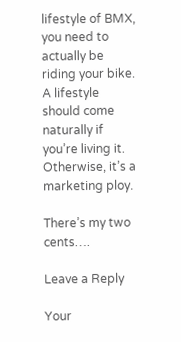lifestyle of BMX, you need to actually be riding your bike. A lifestyle should come naturally if you’re living it. Otherwise, it’s a marketing ploy.

There’s my two cents….

Leave a Reply

Your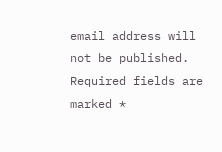email address will not be published. Required fields are marked *